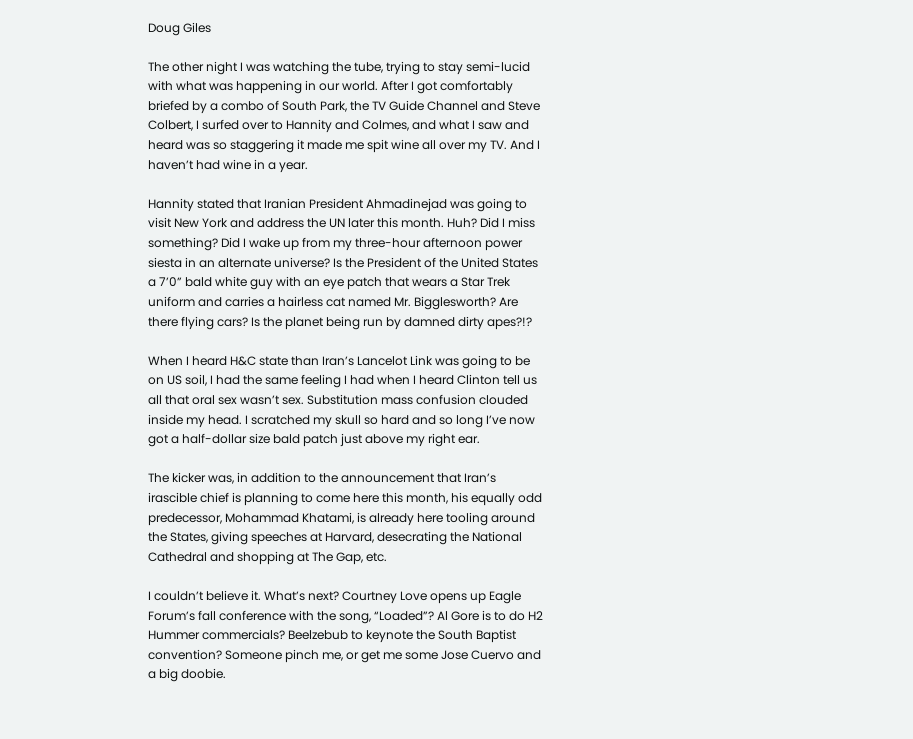Doug Giles

The other night I was watching the tube, trying to stay semi-lucid with what was happening in our world. After I got comfortably briefed by a combo of South Park, the TV Guide Channel and Steve Colbert, I surfed over to Hannity and Colmes, and what I saw and heard was so staggering it made me spit wine all over my TV. And I haven’t had wine in a year.

Hannity stated that Iranian President Ahmadinejad was going to visit New York and address the UN later this month. Huh? Did I miss something? Did I wake up from my three-hour afternoon power siesta in an alternate universe? Is the President of the United States a 7’0” bald white guy with an eye patch that wears a Star Trek uniform and carries a hairless cat named Mr. Bigglesworth? Are there flying cars? Is the planet being run by damned dirty apes?!?

When I heard H&C state than Iran’s Lancelot Link was going to be on US soil, I had the same feeling I had when I heard Clinton tell us all that oral sex wasn’t sex. Substitution mass confusion clouded inside my head. I scratched my skull so hard and so long I’ve now got a half-dollar size bald patch just above my right ear.

The kicker was, in addition to the announcement that Iran’s irascible chief is planning to come here this month, his equally odd predecessor, Mohammad Khatami, is already here tooling around the States, giving speeches at Harvard, desecrating the National Cathedral and shopping at The Gap, etc.

I couldn’t believe it. What’s next? Courtney Love opens up Eagle Forum’s fall conference with the song, “Loaded”? Al Gore is to do H2 Hummer commercials? Beelzebub to keynote the South Baptist convention? Someone pinch me, or get me some Jose Cuervo and a big doobie.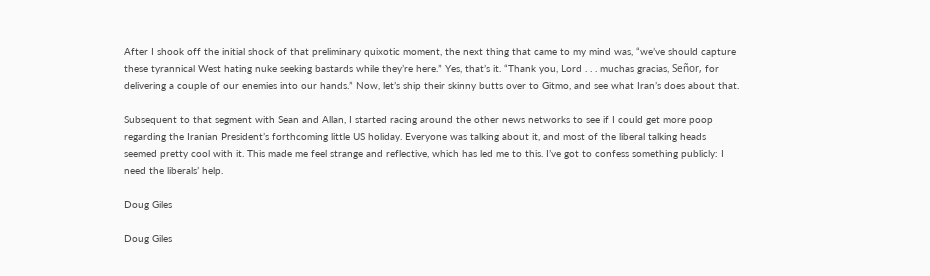After I shook off the initial shock of that preliminary quixotic moment, the next thing that came to my mind was, “we’ve should capture these tyrannical West hating nuke seeking bastards while they’re here.” Yes, that’s it. “Thank you, Lord . . . muchas gracias, Señor, for delivering a couple of our enemies into our hands.” Now, let’s ship their skinny butts over to Gitmo, and see what Iran’s does about that.

Subsequent to that segment with Sean and Allan, I started racing around the other news networks to see if I could get more poop regarding the Iranian President’s forthcoming little US holiday. Everyone was talking about it, and most of the liberal talking heads seemed pretty cool with it. This made me feel strange and reflective, which has led me to this. I’ve got to confess something publicly: I need the liberals’ help.

Doug Giles

Doug Giles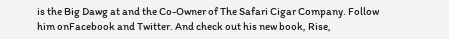is the Big Dawg at and the Co-Owner of The Safari Cigar Company. Follow him onFacebook and Twitter. And check out his new book, Rise,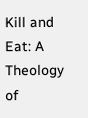Kill and Eat: A Theology of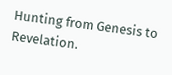Hunting from Genesis to Revelation.